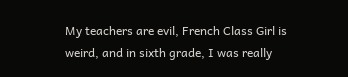My teachers are evil, French Class Girl is weird, and in sixth grade, I was really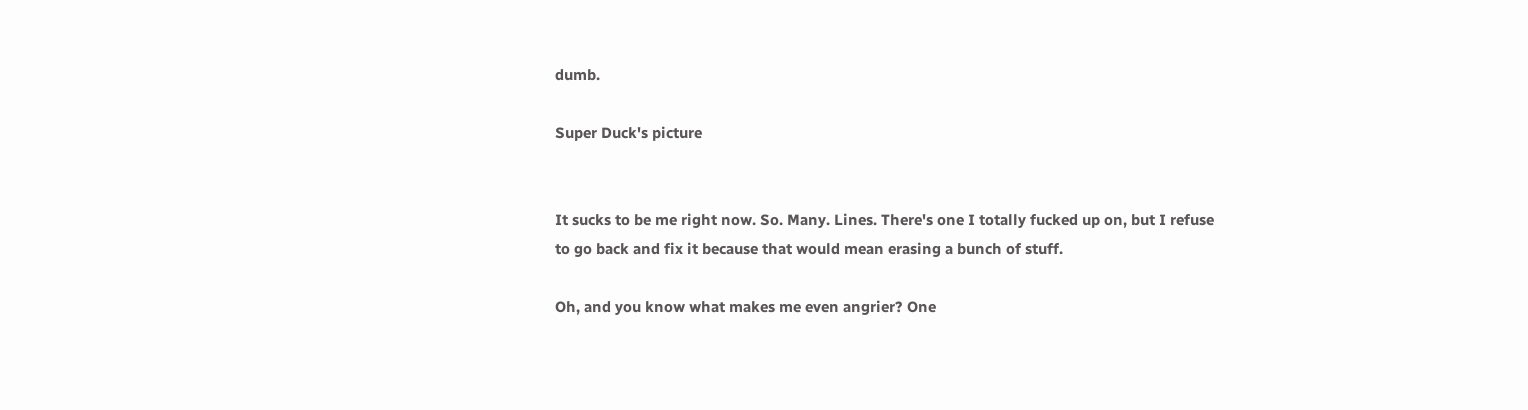dumb.

Super Duck's picture


It sucks to be me right now. So. Many. Lines. There's one I totally fucked up on, but I refuse to go back and fix it because that would mean erasing a bunch of stuff.

Oh, and you know what makes me even angrier? One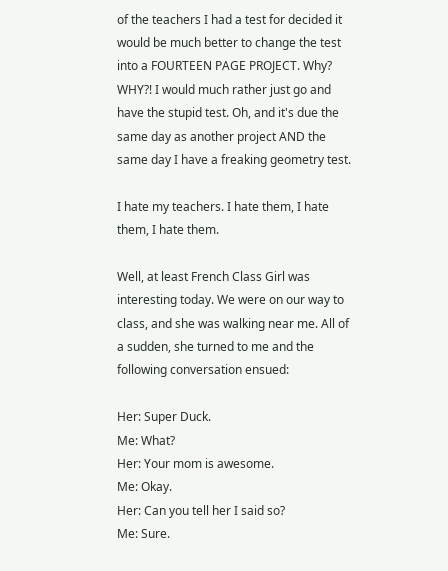of the teachers I had a test for decided it would be much better to change the test into a FOURTEEN PAGE PROJECT. Why? WHY?! I would much rather just go and have the stupid test. Oh, and it's due the same day as another project AND the same day I have a freaking geometry test.

I hate my teachers. I hate them, I hate them, I hate them.

Well, at least French Class Girl was interesting today. We were on our way to class, and she was walking near me. All of a sudden, she turned to me and the following conversation ensued:

Her: Super Duck.
Me: What?
Her: Your mom is awesome.
Me: Okay.
Her: Can you tell her I said so?
Me: Sure.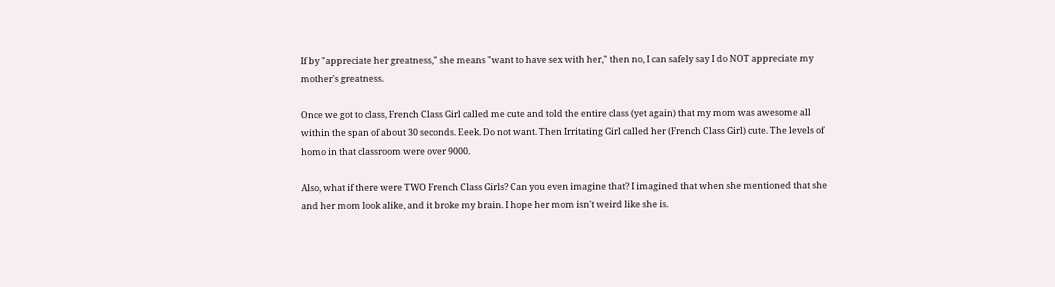If by "appreciate her greatness," she means "want to have sex with her," then no, I can safely say I do NOT appreciate my mother's greatness.

Once we got to class, French Class Girl called me cute and told the entire class (yet again) that my mom was awesome all within the span of about 30 seconds. Eeek. Do not want. Then Irritating Girl called her (French Class Girl) cute. The levels of homo in that classroom were over 9000.

Also, what if there were TWO French Class Girls? Can you even imagine that? I imagined that when she mentioned that she and her mom look alike, and it broke my brain. I hope her mom isn't weird like she is.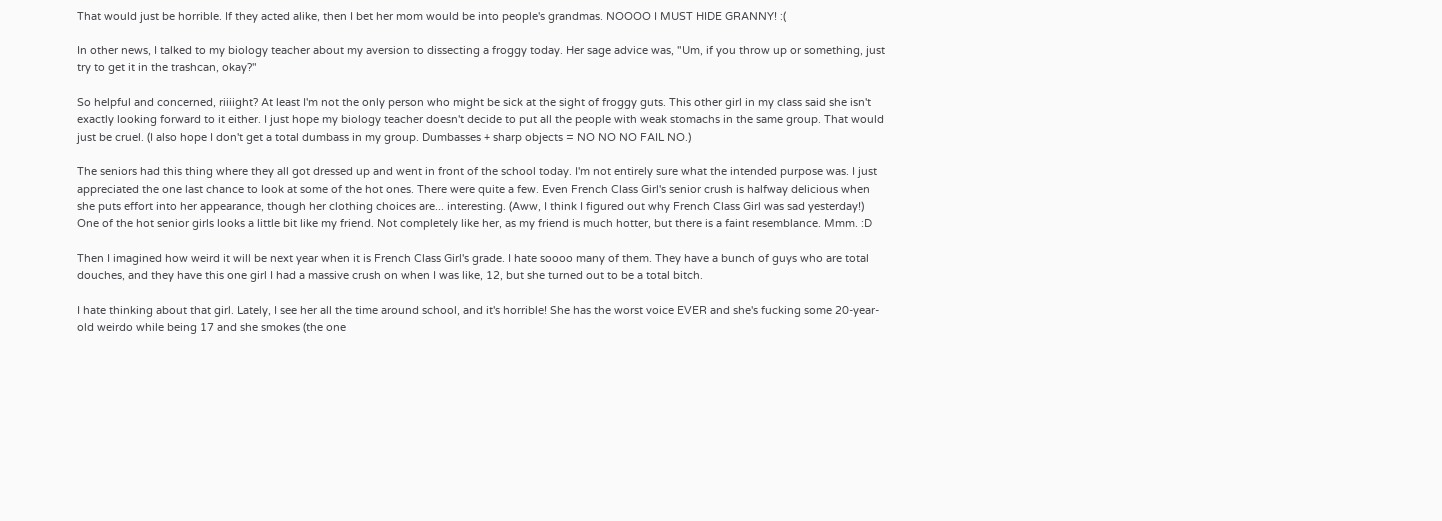That would just be horrible. If they acted alike, then I bet her mom would be into people's grandmas. NOOOO I MUST HIDE GRANNY! :(

In other news, I talked to my biology teacher about my aversion to dissecting a froggy today. Her sage advice was, "Um, if you throw up or something, just try to get it in the trashcan, okay?"

So helpful and concerned, riiiight? At least I'm not the only person who might be sick at the sight of froggy guts. This other girl in my class said she isn't exactly looking forward to it either. I just hope my biology teacher doesn't decide to put all the people with weak stomachs in the same group. That would just be cruel. (I also hope I don't get a total dumbass in my group. Dumbasses + sharp objects = NO NO NO FAIL NO.)

The seniors had this thing where they all got dressed up and went in front of the school today. I'm not entirely sure what the intended purpose was. I just appreciated the one last chance to look at some of the hot ones. There were quite a few. Even French Class Girl's senior crush is halfway delicious when she puts effort into her appearance, though her clothing choices are... interesting. (Aww, I think I figured out why French Class Girl was sad yesterday!) One of the hot senior girls looks a little bit like my friend. Not completely like her, as my friend is much hotter, but there is a faint resemblance. Mmm. :D

Then I imagined how weird it will be next year when it is French Class Girl's grade. I hate soooo many of them. They have a bunch of guys who are total douches, and they have this one girl I had a massive crush on when I was like, 12, but she turned out to be a total bitch.

I hate thinking about that girl. Lately, I see her all the time around school, and it's horrible! She has the worst voice EVER and she's fucking some 20-year-old weirdo while being 17 and she smokes (the one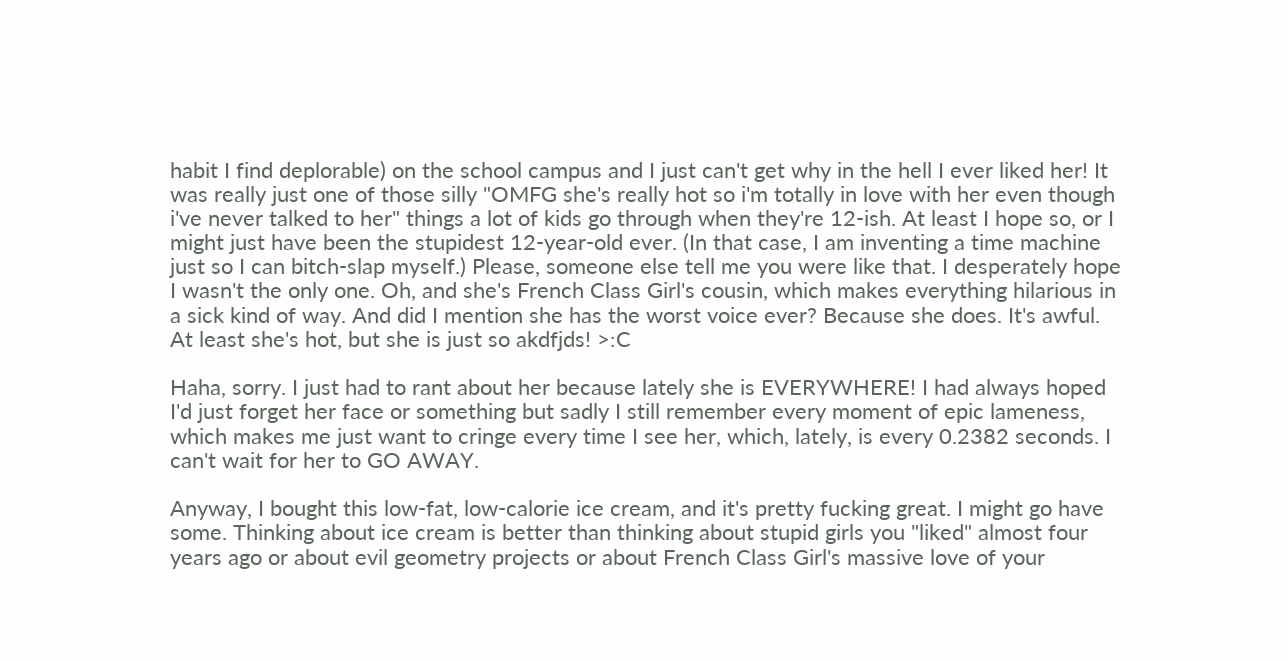habit I find deplorable) on the school campus and I just can't get why in the hell I ever liked her! It was really just one of those silly "OMFG she's really hot so i'm totally in love with her even though i've never talked to her" things a lot of kids go through when they're 12-ish. At least I hope so, or I might just have been the stupidest 12-year-old ever. (In that case, I am inventing a time machine just so I can bitch-slap myself.) Please, someone else tell me you were like that. I desperately hope I wasn't the only one. Oh, and she's French Class Girl's cousin, which makes everything hilarious in a sick kind of way. And did I mention she has the worst voice ever? Because she does. It's awful. At least she's hot, but she is just so akdfjds! >:C

Haha, sorry. I just had to rant about her because lately she is EVERYWHERE! I had always hoped I'd just forget her face or something but sadly I still remember every moment of epic lameness, which makes me just want to cringe every time I see her, which, lately, is every 0.2382 seconds. I can't wait for her to GO AWAY.

Anyway, I bought this low-fat, low-calorie ice cream, and it's pretty fucking great. I might go have some. Thinking about ice cream is better than thinking about stupid girls you "liked" almost four years ago or about evil geometry projects or about French Class Girl's massive love of your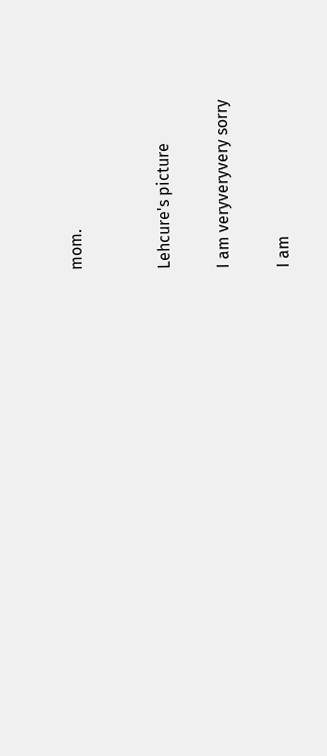mom.


Lehcure's picture

I am veryveryvery sorry

I am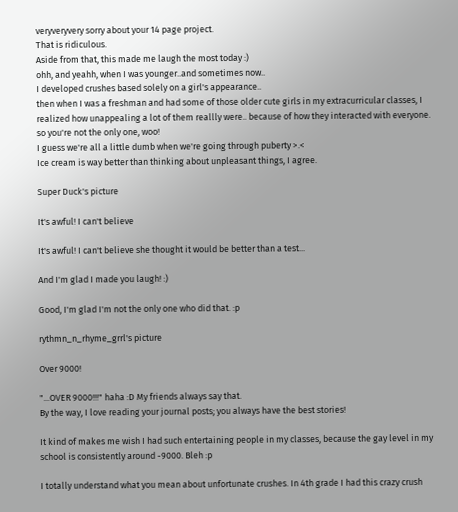veryveryvery sorry about your 14 page project.
That is ridiculous.
Aside from that, this made me laugh the most today :)
ohh, and yeahh, when I was younger..and sometimes now..
I developed crushes based solely on a girl's appearance..
then when I was a freshman and had some of those older cute girls in my extracurricular classes, I realized how unappealing a lot of them reallly were.. because of how they interacted with everyone.
so you're not the only one, woo!
I guess we're all a little dumb when we're going through puberty >.<
Ice cream is way better than thinking about unpleasant things, I agree.

Super Duck's picture

It's awful! I can't believe

It's awful! I can't believe she thought it would be better than a test...

And I'm glad I made you laugh! :)

Good, I'm glad I'm not the only one who did that. :p

rythmn_n_rhyme_grrl's picture

Over 9000!

"...OVER 9000!!!" haha :D My friends always say that.
By the way, I love reading your journal posts; you always have the best stories!

It kind of makes me wish I had such entertaining people in my classes, because the gay level in my school is consistently around -9000. Bleh :p

I totally understand what you mean about unfortunate crushes. In 4th grade I had this crazy crush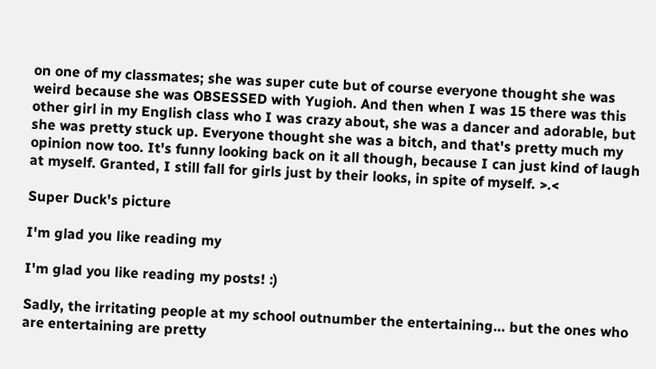on one of my classmates; she was super cute but of course everyone thought she was weird because she was OBSESSED with Yugioh. And then when I was 15 there was this other girl in my English class who I was crazy about, she was a dancer and adorable, but she was pretty stuck up. Everyone thought she was a bitch, and that's pretty much my opinion now too. It's funny looking back on it all though, because I can just kind of laugh at myself. Granted, I still fall for girls just by their looks, in spite of myself. >.<

Super Duck's picture

I'm glad you like reading my

I'm glad you like reading my posts! :)

Sadly, the irritating people at my school outnumber the entertaining... but the ones who are entertaining are pretty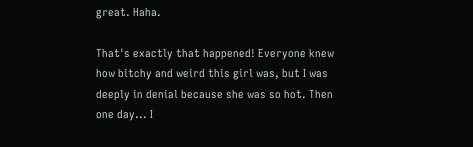great. Haha.

That's exactly that happened! Everyone knew how bitchy and weird this girl was, but I was deeply in denial because she was so hot. Then one day... I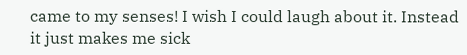came to my senses! I wish I could laugh about it. Instead it just makes me sick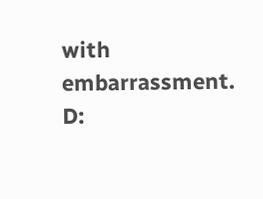with embarrassment. D: